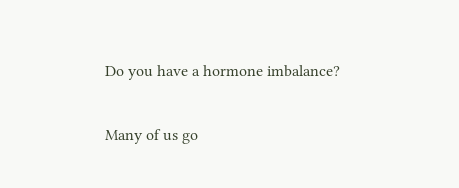Do you have a hormone imbalance?

Many of us go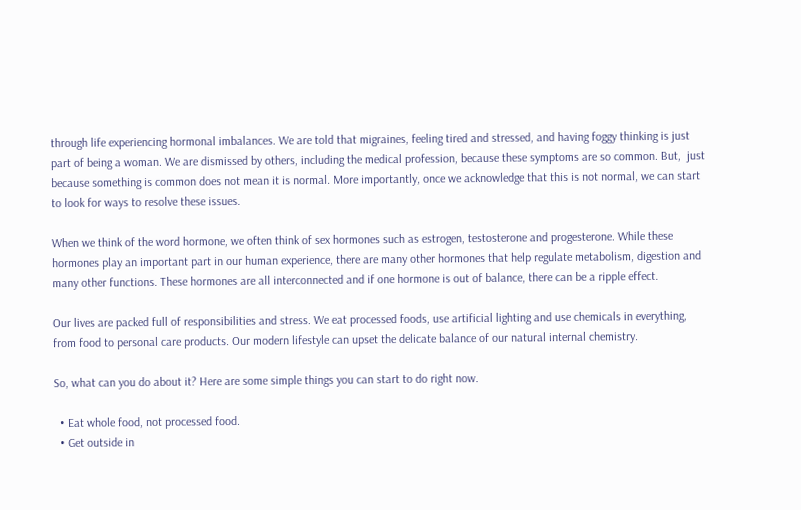through life experiencing hormonal imbalances. We are told that migraines, feeling tired and stressed, and having foggy thinking is just part of being a woman. We are dismissed by others, including the medical profession, because these symptoms are so common. But,  just because something is common does not mean it is normal. More importantly, once we acknowledge that this is not normal, we can start to look for ways to resolve these issues.

When we think of the word hormone, we often think of sex hormones such as estrogen, testosterone and progesterone. While these hormones play an important part in our human experience, there are many other hormones that help regulate metabolism, digestion and many other functions. These hormones are all interconnected and if one hormone is out of balance, there can be a ripple effect.

Our lives are packed full of responsibilities and stress. We eat processed foods, use artificial lighting and use chemicals in everything, from food to personal care products. Our modern lifestyle can upset the delicate balance of our natural internal chemistry.

So, what can you do about it? Here are some simple things you can start to do right now.

  • Eat whole food, not processed food.
  • Get outside in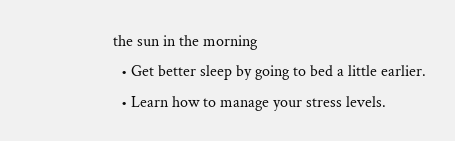the sun in the morning
  • Get better sleep by going to bed a little earlier.
  • Learn how to manage your stress levels.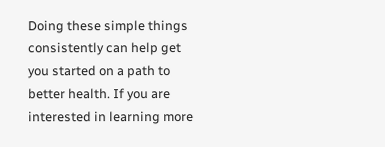Doing these simple things consistently can help get you started on a path to better health. If you are interested in learning more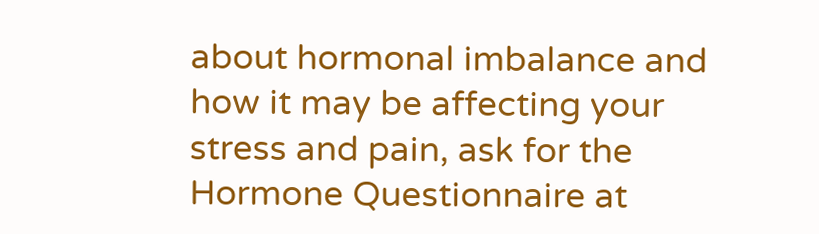about hormonal imbalance and how it may be affecting your stress and pain, ask for the Hormone Questionnaire at